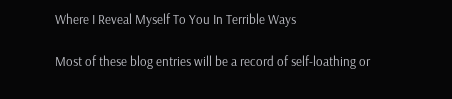Where I Reveal Myself To You In Terrible Ways

Most of these blog entries will be a record of self-loathing or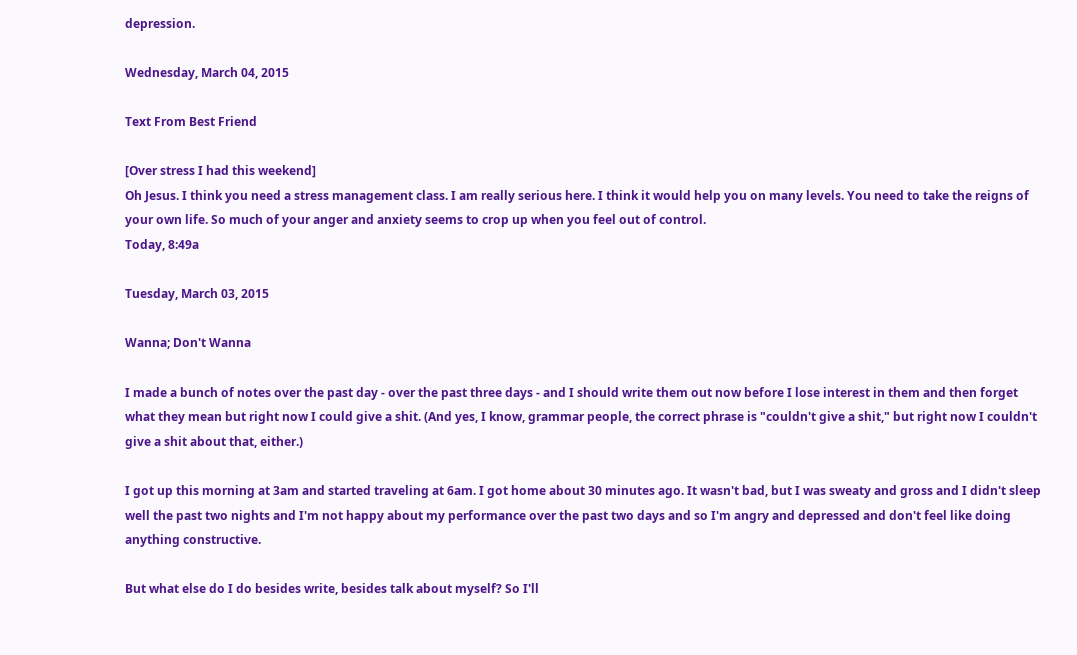depression.

Wednesday, March 04, 2015

Text From Best Friend

[Over stress I had this weekend]
Oh Jesus. I think you need a stress management class. I am really serious here. I think it would help you on many levels. You need to take the reigns of your own life. So much of your anger and anxiety seems to crop up when you feel out of control.
Today, 8:49a

Tuesday, March 03, 2015

Wanna; Don't Wanna

I made a bunch of notes over the past day - over the past three days - and I should write them out now before I lose interest in them and then forget what they mean but right now I could give a shit. (And yes, I know, grammar people, the correct phrase is "couldn't give a shit," but right now I couldn't give a shit about that, either.)

I got up this morning at 3am and started traveling at 6am. I got home about 30 minutes ago. It wasn't bad, but I was sweaty and gross and I didn't sleep well the past two nights and I'm not happy about my performance over the past two days and so I'm angry and depressed and don't feel like doing anything constructive.

But what else do I do besides write, besides talk about myself? So I'll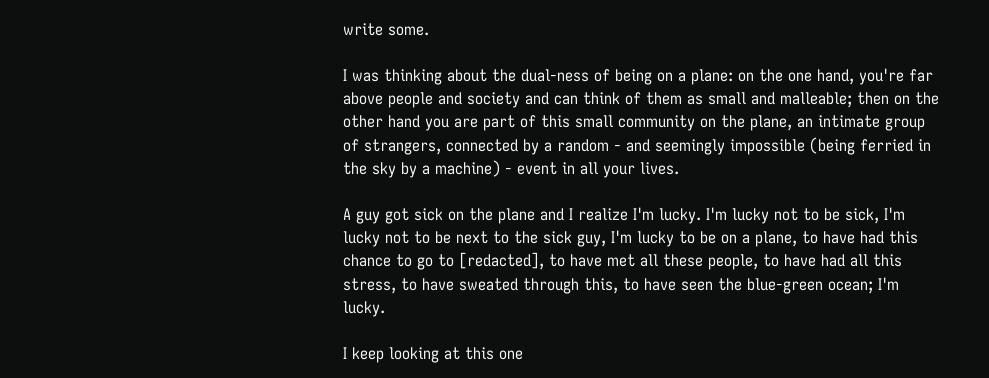write some.

I was thinking about the dual-ness of being on a plane: on the one hand, you're far above people and society and can think of them as small and malleable; then on the other hand you are part of this small community on the plane, an intimate group of strangers, connected by a random - and seemingly impossible (being ferried in the sky by a machine) - event in all your lives.

A guy got sick on the plane and I realize I'm lucky. I'm lucky not to be sick, I'm lucky not to be next to the sick guy, I'm lucky to be on a plane, to have had this chance to go to [redacted], to have met all these people, to have had all this stress, to have sweated through this, to have seen the blue-green ocean; I'm lucky.

I keep looking at this one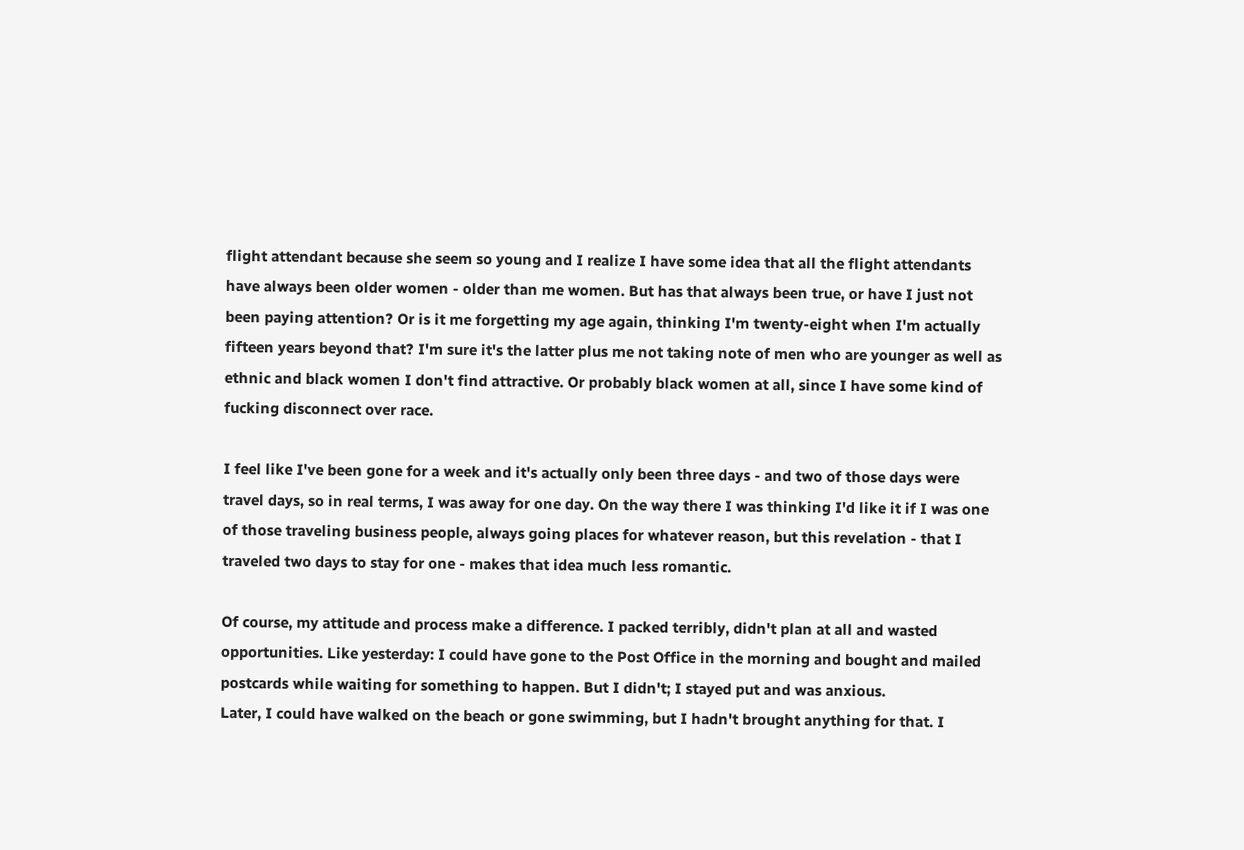flight attendant because she seem so young and I realize I have some idea that all the flight attendants have always been older women - older than me women. But has that always been true, or have I just not been paying attention? Or is it me forgetting my age again, thinking I'm twenty-eight when I'm actually fifteen years beyond that? I'm sure it's the latter plus me not taking note of men who are younger as well as ethnic and black women I don't find attractive. Or probably black women at all, since I have some kind of fucking disconnect over race.

I feel like I've been gone for a week and it's actually only been three days - and two of those days were travel days, so in real terms, I was away for one day. On the way there I was thinking I'd like it if I was one of those traveling business people, always going places for whatever reason, but this revelation - that I traveled two days to stay for one - makes that idea much less romantic.

Of course, my attitude and process make a difference. I packed terribly, didn't plan at all and wasted opportunities. Like yesterday: I could have gone to the Post Office in the morning and bought and mailed postcards while waiting for something to happen. But I didn't; I stayed put and was anxious.
Later, I could have walked on the beach or gone swimming, but I hadn't brought anything for that. I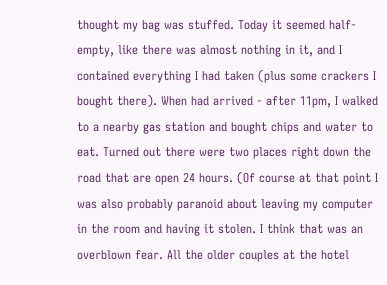thought my bag was stuffed. Today it seemed half-empty, like there was almost nothing in it, and I contained everything I had taken (plus some crackers I bought there). When had arrived - after 11pm, I walked to a nearby gas station and bought chips and water to eat. Turned out there were two places right down the road that are open 24 hours. (Of course at that point I was also probably paranoid about leaving my computer in the room and having it stolen. I think that was an overblown fear. All the older couples at the hotel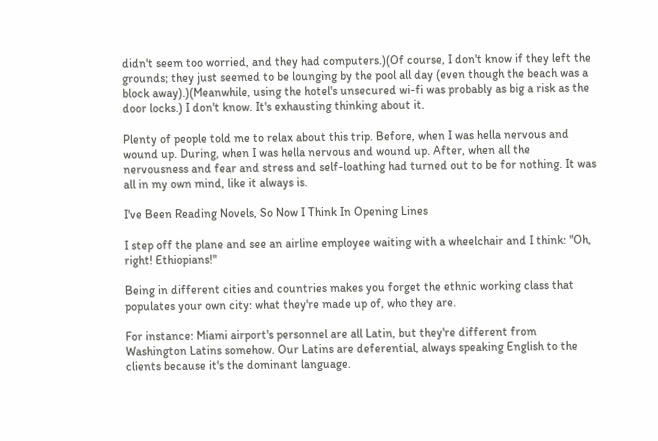didn't seem too worried, and they had computers.)(Of course, I don't know if they left the grounds; they just seemed to be lounging by the pool all day (even though the beach was a block away).)(Meanwhile, using the hotel's unsecured wi-fi was probably as big a risk as the door locks.) I don't know. It's exhausting thinking about it.

Plenty of people told me to relax about this trip. Before, when I was hella nervous and wound up. During, when I was hella nervous and wound up. After, when all the nervousness and fear and stress and self-loathing had turned out to be for nothing. It was all in my own mind, like it always is.

I've Been Reading Novels, So Now I Think In Opening Lines

I step off the plane and see an airline employee waiting with a wheelchair and I think: "Oh, right! Ethiopians!"

Being in different cities and countries makes you forget the ethnic working class that populates your own city: what they're made up of, who they are.

For instance: Miami airport's personnel are all Latin, but they're different from Washington Latins somehow. Our Latins are deferential, always speaking English to the clients because it's the dominant language.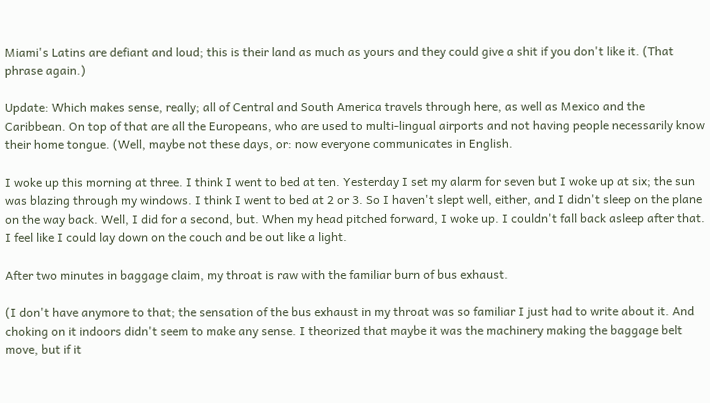Miami's Latins are defiant and loud; this is their land as much as yours and they could give a shit if you don't like it. (That phrase again.)

Update: Which makes sense, really; all of Central and South America travels through here, as well as Mexico and the Caribbean. On top of that are all the Europeans, who are used to multi-lingual airports and not having people necessarily know their home tongue. (Well, maybe not these days, or: now everyone communicates in English.

I woke up this morning at three. I think I went to bed at ten. Yesterday I set my alarm for seven but I woke up at six; the sun was blazing through my windows. I think I went to bed at 2 or 3. So I haven't slept well, either, and I didn't sleep on the plane on the way back. Well, I did for a second, but. When my head pitched forward, I woke up. I couldn't fall back asleep after that. I feel like I could lay down on the couch and be out like a light.

After two minutes in baggage claim, my throat is raw with the familiar burn of bus exhaust.

(I don't have anymore to that; the sensation of the bus exhaust in my throat was so familiar I just had to write about it. And choking on it indoors didn't seem to make any sense. I theorized that maybe it was the machinery making the baggage belt move, but if it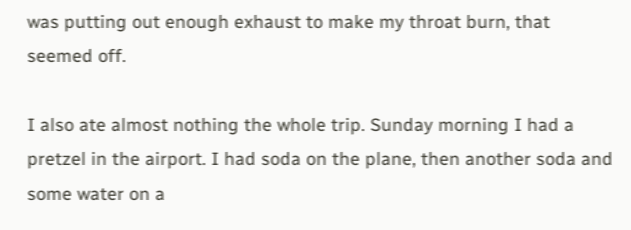was putting out enough exhaust to make my throat burn, that seemed off.

I also ate almost nothing the whole trip. Sunday morning I had a pretzel in the airport. I had soda on the plane, then another soda and some water on a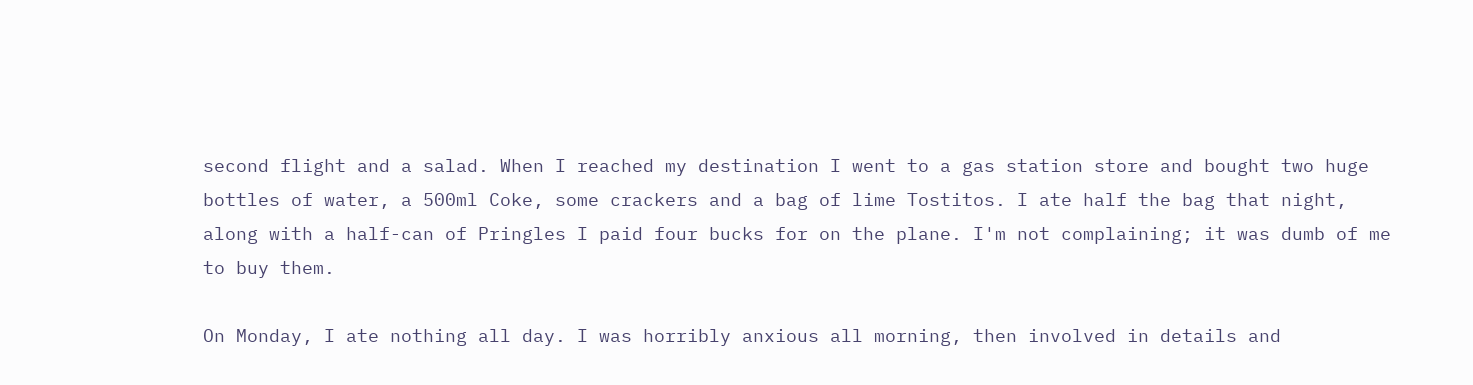second flight and a salad. When I reached my destination I went to a gas station store and bought two huge bottles of water, a 500ml Coke, some crackers and a bag of lime Tostitos. I ate half the bag that night, along with a half-can of Pringles I paid four bucks for on the plane. I'm not complaining; it was dumb of me to buy them.

On Monday, I ate nothing all day. I was horribly anxious all morning, then involved in details and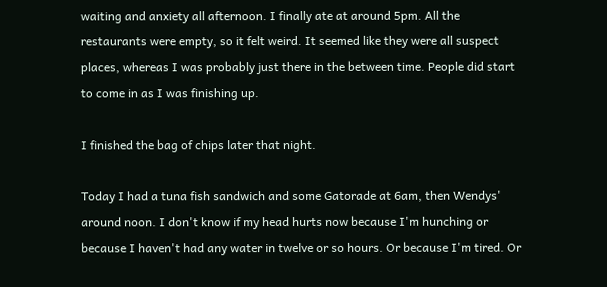waiting and anxiety all afternoon. I finally ate at around 5pm. All the restaurants were empty, so it felt weird. It seemed like they were all suspect places, whereas I was probably just there in the between time. People did start to come in as I was finishing up.

I finished the bag of chips later that night.

Today I had a tuna fish sandwich and some Gatorade at 6am, then Wendys' around noon. I don't know if my head hurts now because I'm hunching or because I haven't had any water in twelve or so hours. Or because I'm tired. Or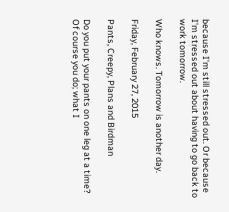because I'm still stressed out. Or because I'm stressed out about having to go back to work tomorrow.

Who knows. Tomorrow is another day.

Friday, February 27, 2015

Pants, Creepy, Plans and Birdman

Do you put your pants on one leg at a time? Of course you do; what I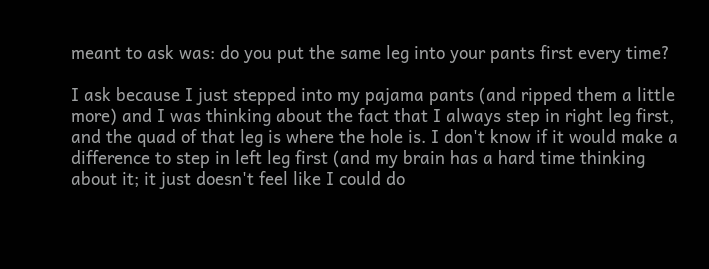meant to ask was: do you put the same leg into your pants first every time?

I ask because I just stepped into my pajama pants (and ripped them a little more) and I was thinking about the fact that I always step in right leg first, and the quad of that leg is where the hole is. I don't know if it would make a difference to step in left leg first (and my brain has a hard time thinking about it; it just doesn't feel like I could do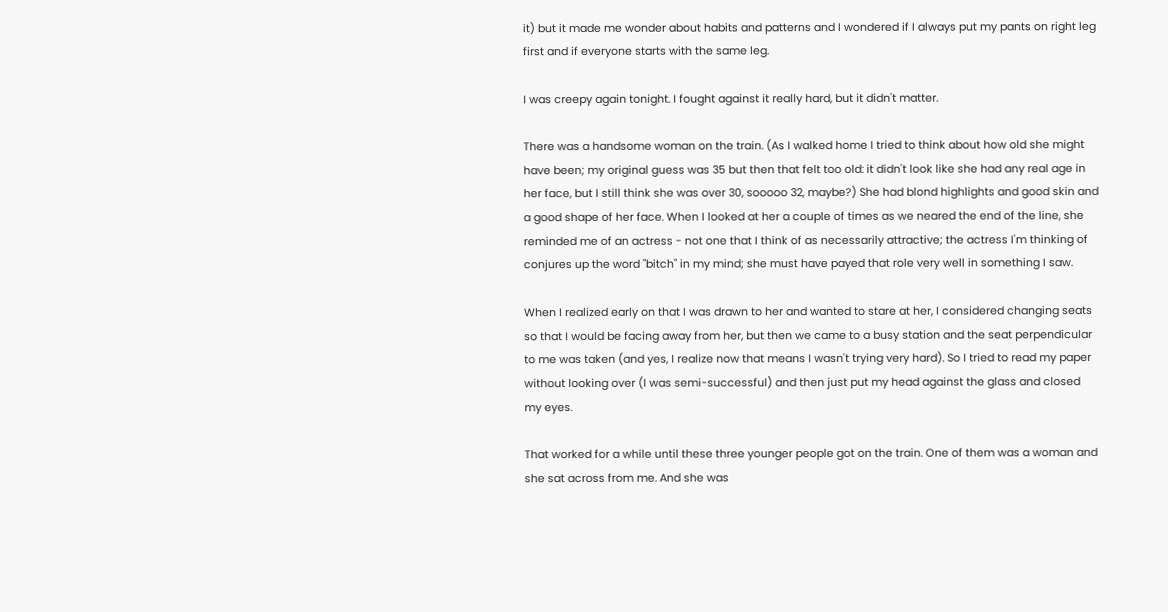it) but it made me wonder about habits and patterns and I wondered if I always put my pants on right leg first and if everyone starts with the same leg.

I was creepy again tonight. I fought against it really hard, but it didn't matter.

There was a handsome woman on the train. (As I walked home I tried to think about how old she might have been; my original guess was 35 but then that felt too old: it didn't look like she had any real age in her face, but I still think she was over 30, sooooo 32, maybe?) She had blond highlights and good skin and a good shape of her face. When I looked at her a couple of times as we neared the end of the line, she reminded me of an actress - not one that I think of as necessarily attractive; the actress I'm thinking of conjures up the word "bitch" in my mind; she must have payed that role very well in something I saw.

When I realized early on that I was drawn to her and wanted to stare at her, I considered changing seats so that I would be facing away from her, but then we came to a busy station and the seat perpendicular to me was taken (and yes, I realize now that means I wasn't trying very hard). So I tried to read my paper without looking over (I was semi-successful) and then just put my head against the glass and closed my eyes.

That worked for a while until these three younger people got on the train. One of them was a woman and she sat across from me. And she was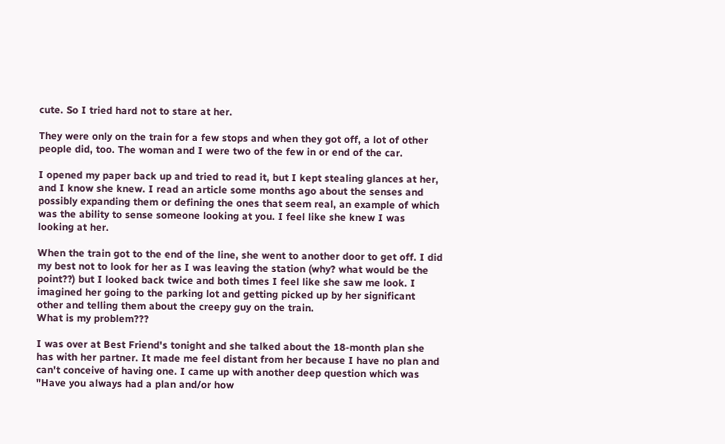cute. So I tried hard not to stare at her.

They were only on the train for a few stops and when they got off, a lot of other people did, too. The woman and I were two of the few in or end of the car.

I opened my paper back up and tried to read it, but I kept stealing glances at her, and I know she knew. I read an article some months ago about the senses and possibly expanding them or defining the ones that seem real, an example of which was the ability to sense someone looking at you. I feel like she knew I was looking at her.

When the train got to the end of the line, she went to another door to get off. I did my best not to look for her as I was leaving the station (why? what would be the point??) but I looked back twice and both times I feel like she saw me look. I imagined her going to the parking lot and getting picked up by her significant other and telling them about the creepy guy on the train.
What is my problem???

I was over at Best Friend's tonight and she talked about the 18-month plan she has with her partner. It made me feel distant from her because I have no plan and can't conceive of having one. I came up with another deep question which was "Have you always had a plan and/or how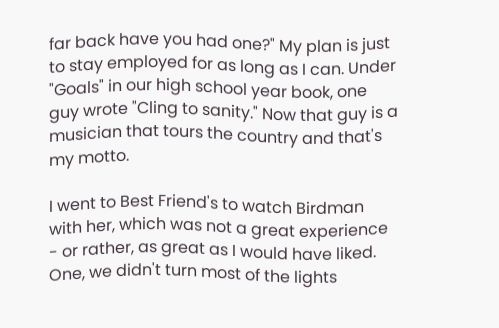far back have you had one?" My plan is just to stay employed for as long as I can. Under "Goals" in our high school year book, one guy wrote "Cling to sanity." Now that guy is a musician that tours the country and that's my motto.

I went to Best Friend's to watch Birdman with her, which was not a great experience - or rather, as great as I would have liked. One, we didn't turn most of the lights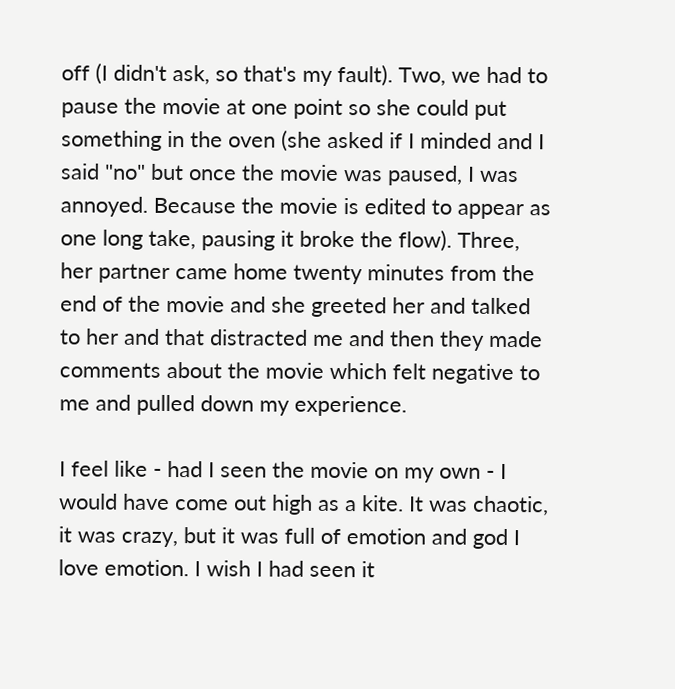off (I didn't ask, so that's my fault). Two, we had to pause the movie at one point so she could put something in the oven (she asked if I minded and I said "no" but once the movie was paused, I was annoyed. Because the movie is edited to appear as one long take, pausing it broke the flow). Three, her partner came home twenty minutes from the end of the movie and she greeted her and talked to her and that distracted me and then they made comments about the movie which felt negative to me and pulled down my experience.

I feel like - had I seen the movie on my own - I would have come out high as a kite. It was chaotic, it was crazy, but it was full of emotion and god I love emotion. I wish I had seen it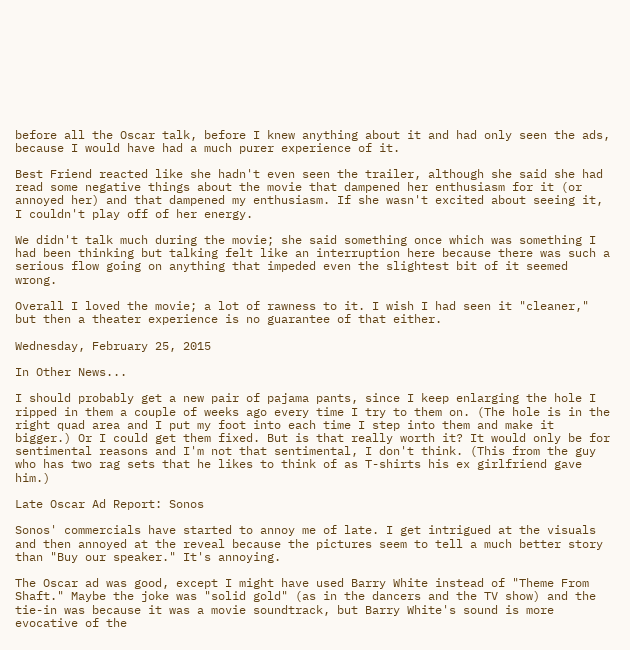before all the Oscar talk, before I knew anything about it and had only seen the ads, because I would have had a much purer experience of it.

Best Friend reacted like she hadn't even seen the trailer, although she said she had read some negative things about the movie that dampened her enthusiasm for it (or annoyed her) and that dampened my enthusiasm. If she wasn't excited about seeing it, I couldn't play off of her energy.

We didn't talk much during the movie; she said something once which was something I had been thinking but talking felt like an interruption here because there was such a serious flow going on anything that impeded even the slightest bit of it seemed wrong.

Overall I loved the movie; a lot of rawness to it. I wish I had seen it "cleaner," but then a theater experience is no guarantee of that either.

Wednesday, February 25, 2015

In Other News...

I should probably get a new pair of pajama pants, since I keep enlarging the hole I ripped in them a couple of weeks ago every time I try to them on. (The hole is in the right quad area and I put my foot into each time I step into them and make it bigger.) Or I could get them fixed. But is that really worth it? It would only be for sentimental reasons and I'm not that sentimental, I don't think. (This from the guy who has two rag sets that he likes to think of as T-shirts his ex girlfriend gave him.)

Late Oscar Ad Report: Sonos

Sonos' commercials have started to annoy me of late. I get intrigued at the visuals and then annoyed at the reveal because the pictures seem to tell a much better story than "Buy our speaker." It's annoying.

The Oscar ad was good, except I might have used Barry White instead of "Theme From Shaft." Maybe the joke was "solid gold" (as in the dancers and the TV show) and the tie-in was because it was a movie soundtrack, but Barry White's sound is more evocative of the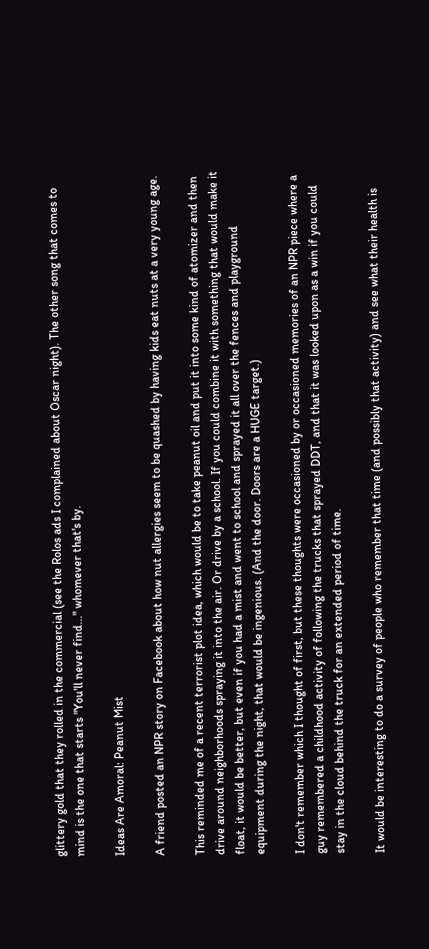glittery gold that they rolled in the commercial (see the Rolos ads I complained about Oscar night). The other song that comes to mind is the one that starts "You'll never find..." whomever that's by.

Ideas Are Amoral: Peanut Mist

A friend posted an NPR story on Facebook about how nut allergies seem to be quashed by having kids eat nuts at a very young age.

This reminded me of a recent terrorist plot idea, which would be to take peanut oil and put it into some kind of atomizer and then drive around neighborhoods spraying it into the air. Or drive by a school. If you could combine it with something that would make it float, it would be better, but even if you had a mist and went to school and sprayed it all over the fences and playground equipment during the night, that would be ingenious. (And the door. Doors are a HUGE target.)

I don't remember which I thought of first, but these thoughts were occasioned by or occasioned memories of an NPR piece where a guy remembered a childhood activity of following the trucks that sprayed DDT, and that it was looked upon as a win if you could stay in the cloud behind the truck for an extended period of time.

It would be interesting to do a survey of people who remember that time (and possibly that activity) and see what their health is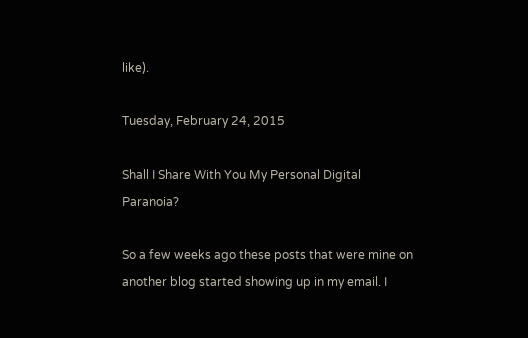like).

Tuesday, February 24, 2015

Shall I Share With You My Personal Digital Paranoia?

So a few weeks ago these posts that were mine on another blog started showing up in my email. I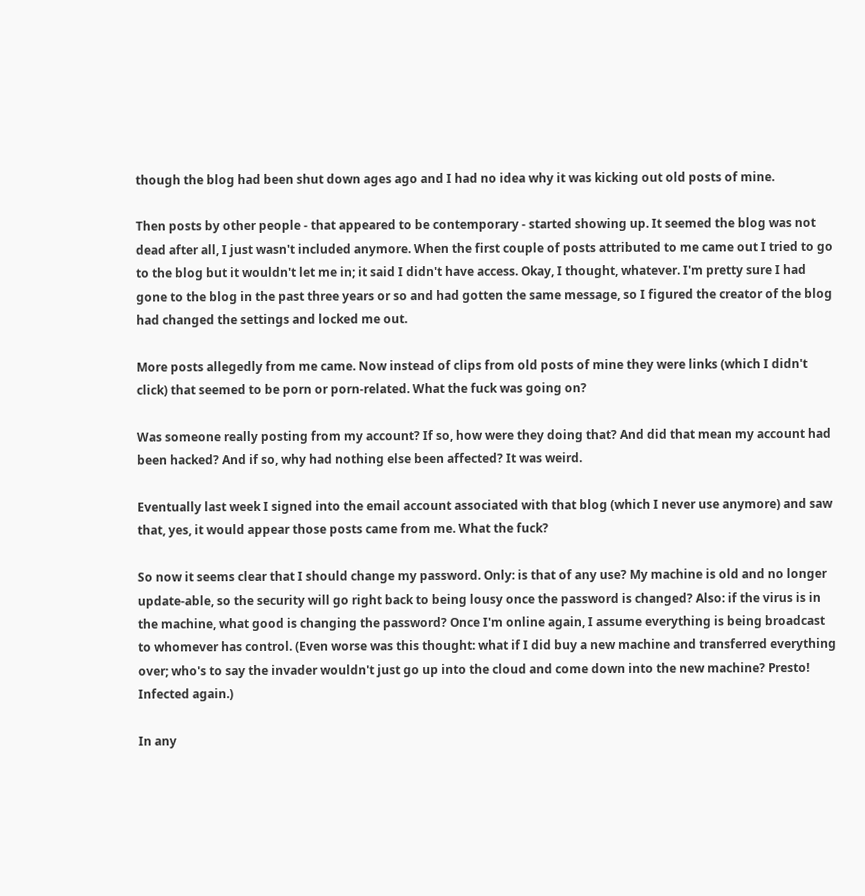though the blog had been shut down ages ago and I had no idea why it was kicking out old posts of mine.

Then posts by other people - that appeared to be contemporary - started showing up. It seemed the blog was not dead after all, I just wasn't included anymore. When the first couple of posts attributed to me came out I tried to go to the blog but it wouldn't let me in; it said I didn't have access. Okay, I thought, whatever. I'm pretty sure I had gone to the blog in the past three years or so and had gotten the same message, so I figured the creator of the blog had changed the settings and locked me out.

More posts allegedly from me came. Now instead of clips from old posts of mine they were links (which I didn't click) that seemed to be porn or porn-related. What the fuck was going on?

Was someone really posting from my account? If so, how were they doing that? And did that mean my account had been hacked? And if so, why had nothing else been affected? It was weird.

Eventually last week I signed into the email account associated with that blog (which I never use anymore) and saw that, yes, it would appear those posts came from me. What the fuck?

So now it seems clear that I should change my password. Only: is that of any use? My machine is old and no longer update-able, so the security will go right back to being lousy once the password is changed? Also: if the virus is in the machine, what good is changing the password? Once I'm online again, I assume everything is being broadcast to whomever has control. (Even worse was this thought: what if I did buy a new machine and transferred everything over; who's to say the invader wouldn't just go up into the cloud and come down into the new machine? Presto! Infected again.)

In any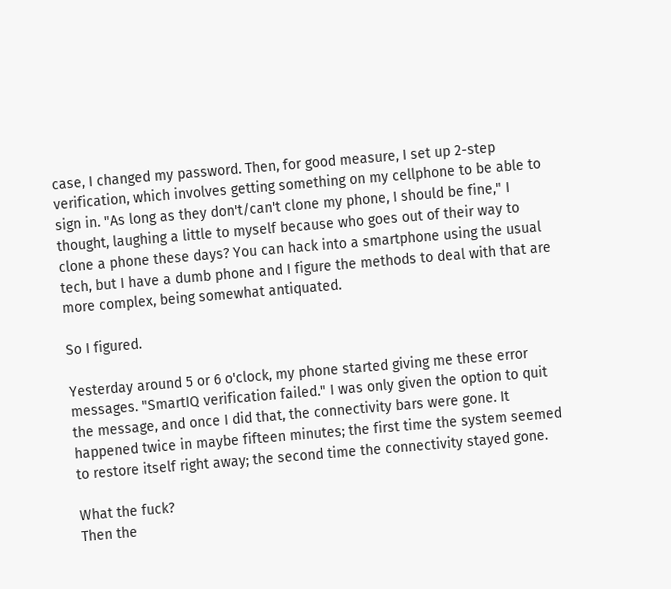case, I changed my password. Then, for good measure, I set up 2-step verification, which involves getting something on my cellphone to be able to sign in. "As long as they don't/can't clone my phone, I should be fine," I thought, laughing a little to myself because who goes out of their way to clone a phone these days? You can hack into a smartphone using the usual tech, but I have a dumb phone and I figure the methods to deal with that are more complex, being somewhat antiquated.

So I figured.

Yesterday around 5 or 6 o'clock, my phone started giving me these error messages. "SmartIQ verification failed." I was only given the option to quit the message, and once I did that, the connectivity bars were gone. It happened twice in maybe fifteen minutes; the first time the system seemed to restore itself right away; the second time the connectivity stayed gone.

What the fuck?
Then the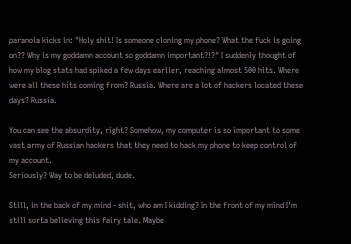paranoia kicks in: "Holy shit! Is someone cloning my phone? What the fuck is going on?? Why is my goddamn account so goddamn important?!?" I suddenly thought of how my blog stats had spiked a few days earlier, reaching almost 500 hits. Where were all these hits coming from? Russia. Where are a lot of hackers located these days? Russia.

You can see the absurdity, right? Somehow, my computer is so important to some vast army of Russian hackers that they need to hack my phone to keep control of my account.
Seriously? Way to be deluded, dude.

Still, in the back of my mind - shit, who am I kidding? In the front of my mind I'm still sorta believing this fairy tale. Maybe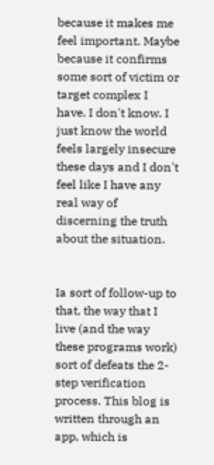because it makes me feel important. Maybe because it confirms some sort of victim or target complex I have. I don't know. I just know the world feels largely insecure these days and I don't feel like I have any real way of discerning the truth about the situation.


Ia sort of follow-up to that, the way that I live (and the way these programs work) sort of defeats the 2-step verification process. This blog is written through an app, which is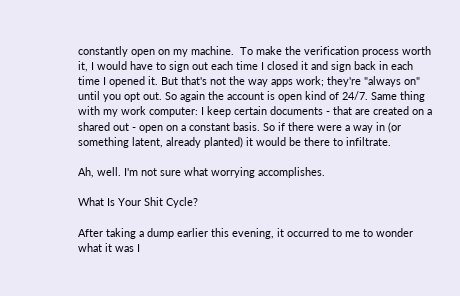constantly open on my machine.  To make the verification process worth it, I would have to sign out each time I closed it and sign back in each time I opened it. But that's not the way apps work; they're "always on" until you opt out. So again the account is open kind of 24/7. Same thing with my work computer: I keep certain documents - that are created on a shared out - open on a constant basis. So if there were a way in (or something latent, already planted) it would be there to infiltrate.

Ah, well. I'm not sure what worrying accomplishes.

What Is Your Shit Cycle?

After taking a dump earlier this evening, it occurred to me to wonder what it was I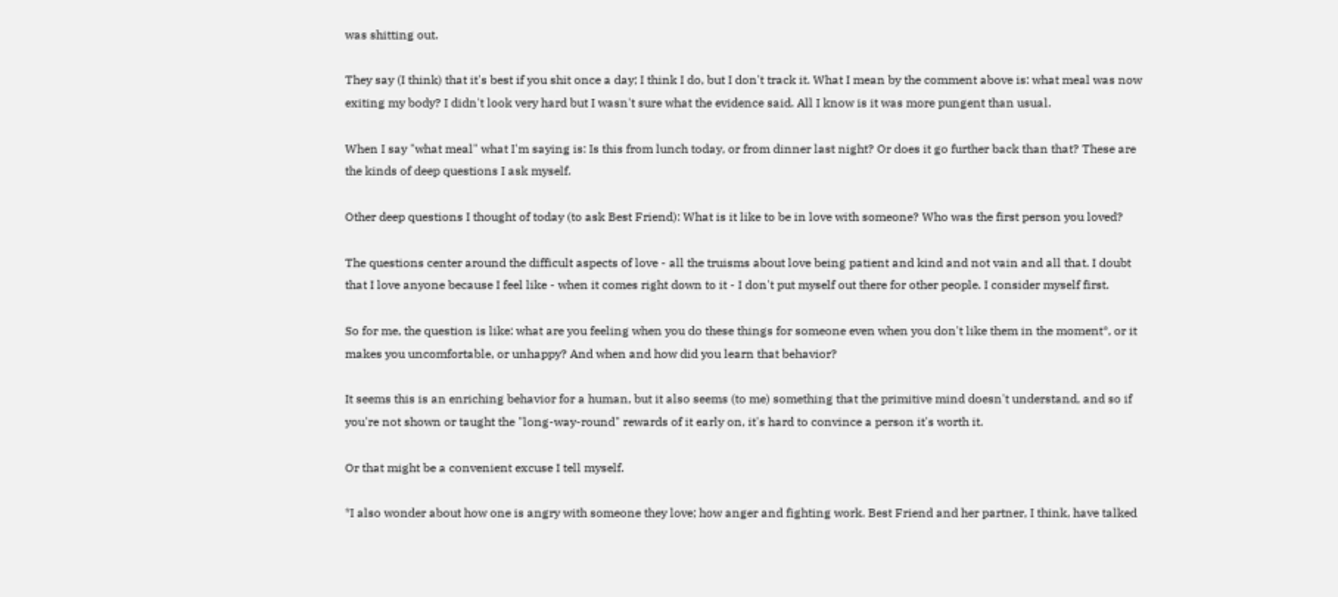was shitting out.

They say (I think) that it's best if you shit once a day; I think I do, but I don't track it. What I mean by the comment above is: what meal was now exiting my body? I didn't look very hard but I wasn't sure what the evidence said. All I know is it was more pungent than usual.

When I say "what meal" what I'm saying is: Is this from lunch today, or from dinner last night? Or does it go further back than that? These are the kinds of deep questions I ask myself.

Other deep questions I thought of today (to ask Best Friend): What is it like to be in love with someone? Who was the first person you loved?

The questions center around the difficult aspects of love - all the truisms about love being patient and kind and not vain and all that. I doubt that I love anyone because I feel like - when it comes right down to it - I don't put myself out there for other people. I consider myself first.

So for me, the question is like: what are you feeling when you do these things for someone even when you don't like them in the moment*, or it makes you uncomfortable, or unhappy? And when and how did you learn that behavior?

It seems this is an enriching behavior for a human, but it also seems (to me) something that the primitive mind doesn't understand, and so if you're not shown or taught the "long-way-round" rewards of it early on, it's hard to convince a person it's worth it.

Or that might be a convenient excuse I tell myself.

*I also wonder about how one is angry with someone they love; how anger and fighting work. Best Friend and her partner, I think, have talked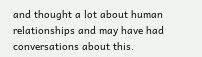and thought a lot about human relationships and may have had conversations about this.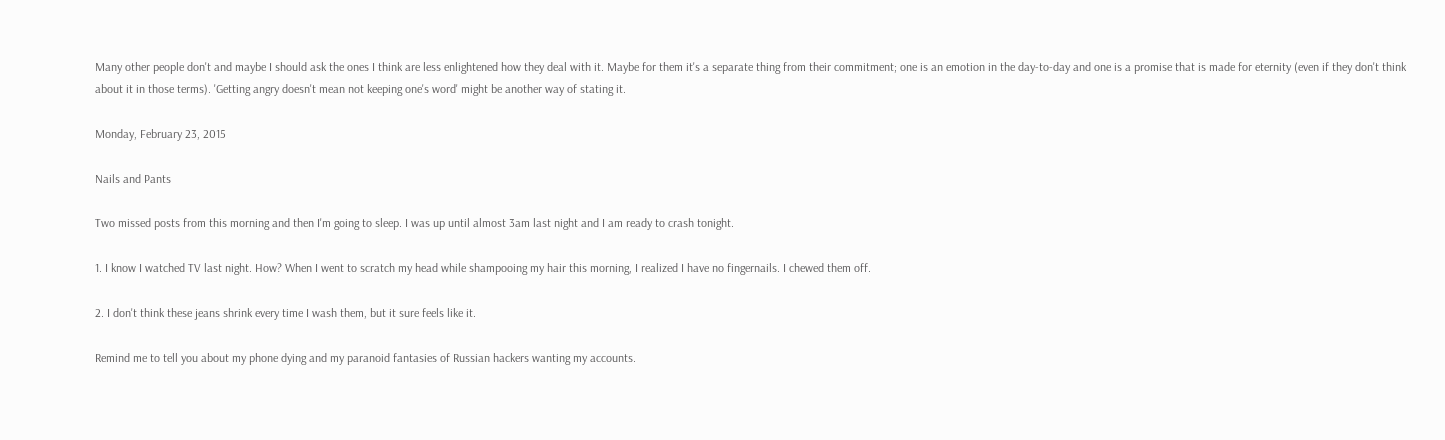Many other people don't and maybe I should ask the ones I think are less enlightened how they deal with it. Maybe for them it's a separate thing from their commitment; one is an emotion in the day-to-day and one is a promise that is made for eternity (even if they don't think about it in those terms). 'Getting angry doesn't mean not keeping one's word' might be another way of stating it.

Monday, February 23, 2015

Nails and Pants

Two missed posts from this morning and then I'm going to sleep. I was up until almost 3am last night and I am ready to crash tonight.

1. I know I watched TV last night. How? When I went to scratch my head while shampooing my hair this morning, I realized I have no fingernails. I chewed them off.

2. I don't think these jeans shrink every time I wash them, but it sure feels like it.

Remind me to tell you about my phone dying and my paranoid fantasies of Russian hackers wanting my accounts.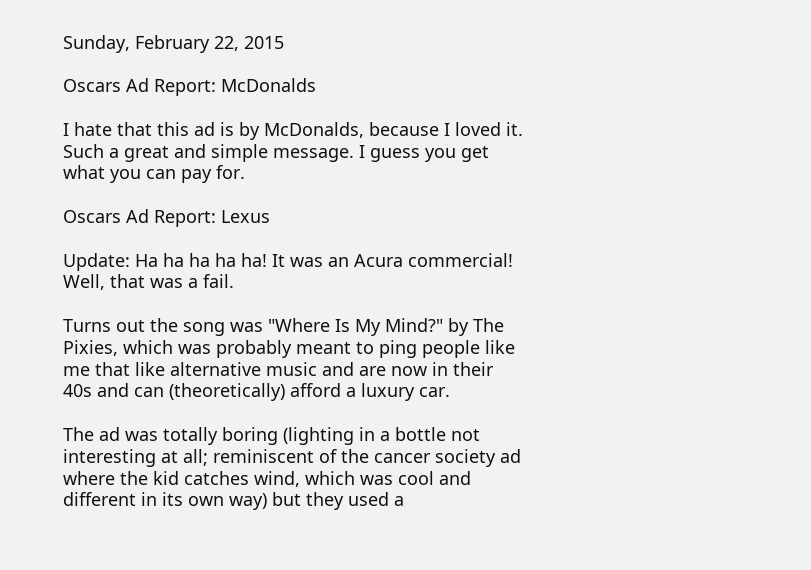Sunday, February 22, 2015

Oscars Ad Report: McDonalds

I hate that this ad is by McDonalds, because I loved it. Such a great and simple message. I guess you get what you can pay for.

Oscars Ad Report: Lexus

Update: Ha ha ha ha ha! It was an Acura commercial! Well, that was a fail.

Turns out the song was "Where Is My Mind?" by The Pixies, which was probably meant to ping people like me that like alternative music and are now in their 40s and can (theoretically) afford a luxury car.

The ad was totally boring (lighting in a bottle not interesting at all; reminiscent of the cancer society ad where the kid catches wind, which was cool and different in its own way) but they used a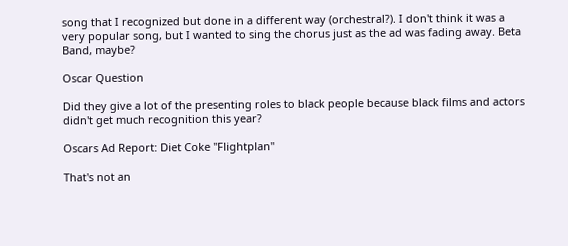song that I recognized but done in a different way (orchestral?). I don't think it was a very popular song, but I wanted to sing the chorus just as the ad was fading away. Beta Band, maybe?

Oscar Question

Did they give a lot of the presenting roles to black people because black films and actors didn't get much recognition this year?

Oscars Ad Report: Diet Coke "Flightplan"

That's not an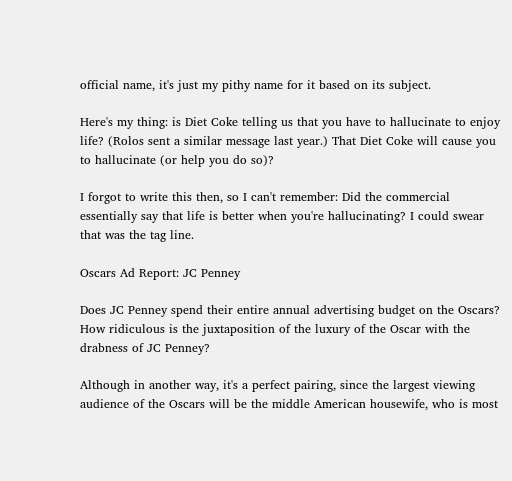official name, it's just my pithy name for it based on its subject.

Here's my thing: is Diet Coke telling us that you have to hallucinate to enjoy life? (Rolos sent a similar message last year.) That Diet Coke will cause you to hallucinate (or help you do so)?

I forgot to write this then, so I can't remember: Did the commercial essentially say that life is better when you're hallucinating? I could swear that was the tag line.

Oscars Ad Report: JC Penney

Does JC Penney spend their entire annual advertising budget on the Oscars? How ridiculous is the juxtaposition of the luxury of the Oscar with the drabness of JC Penney?

Although in another way, it's a perfect pairing, since the largest viewing audience of the Oscars will be the middle American housewife, who is most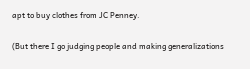apt to buy clothes from JC Penney.

(But there I go judging people and making generalizations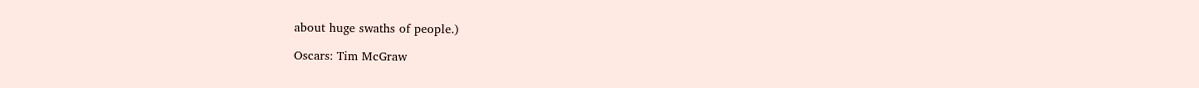about huge swaths of people.)

Oscars: Tim McGraw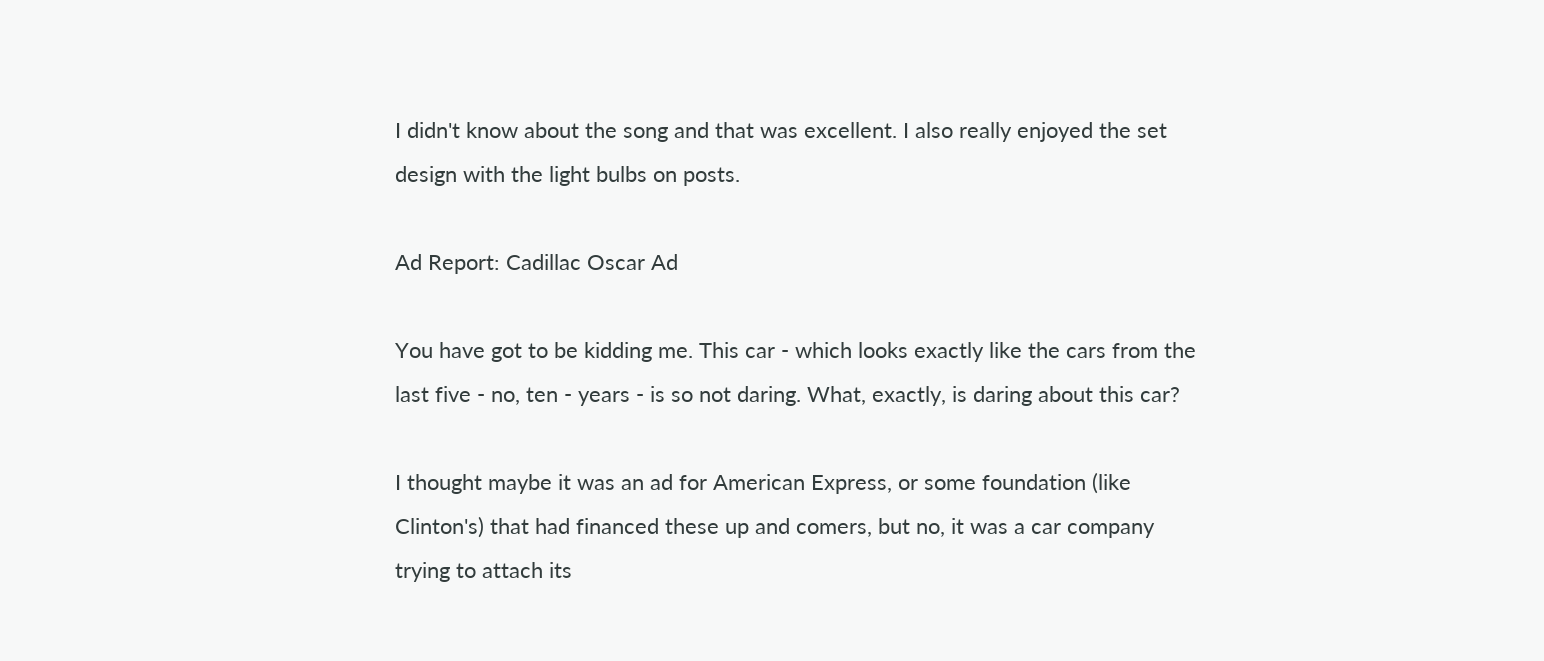I didn't know about the song and that was excellent. I also really enjoyed the set design with the light bulbs on posts.

Ad Report: Cadillac Oscar Ad

You have got to be kidding me. This car - which looks exactly like the cars from the last five - no, ten - years - is so not daring. What, exactly, is daring about this car?

I thought maybe it was an ad for American Express, or some foundation (like Clinton's) that had financed these up and comers, but no, it was a car company trying to attach its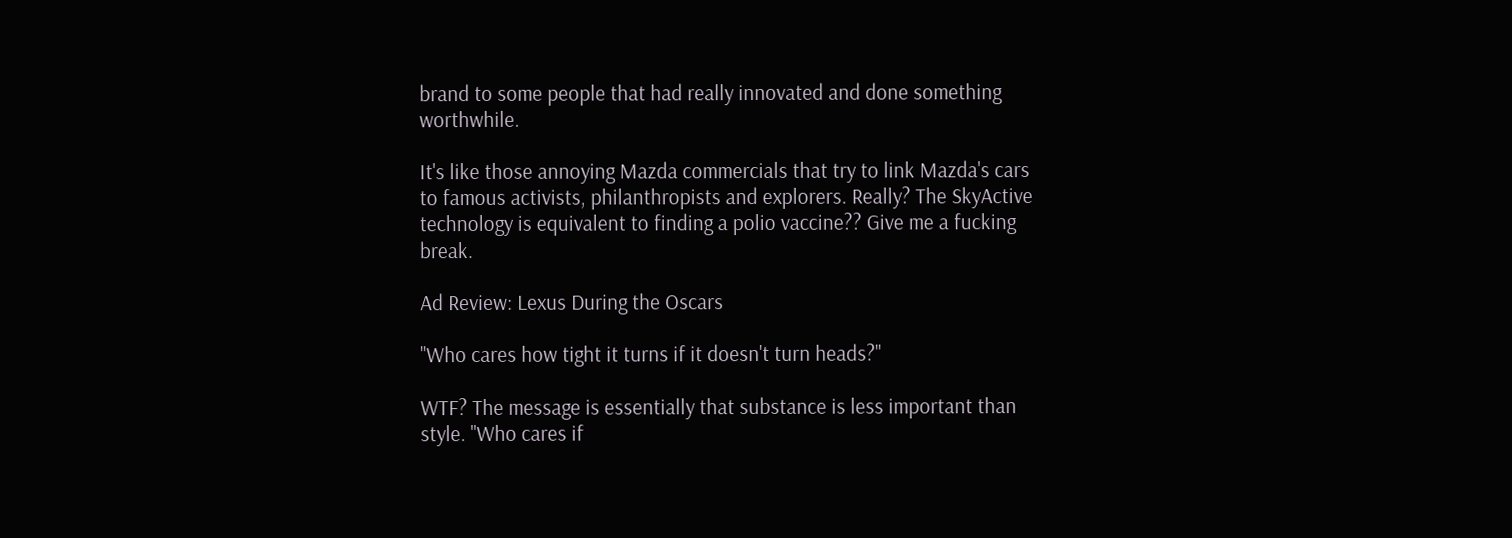brand to some people that had really innovated and done something worthwhile.

It's like those annoying Mazda commercials that try to link Mazda's cars to famous activists, philanthropists and explorers. Really? The SkyActive technology is equivalent to finding a polio vaccine?? Give me a fucking break.

Ad Review: Lexus During the Oscars

"Who cares how tight it turns if it doesn't turn heads?"

WTF? The message is essentially that substance is less important than style. "Who cares if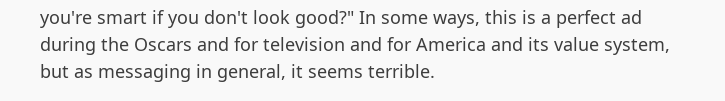you're smart if you don't look good?" In some ways, this is a perfect ad during the Oscars and for television and for America and its value system, but as messaging in general, it seems terrible.